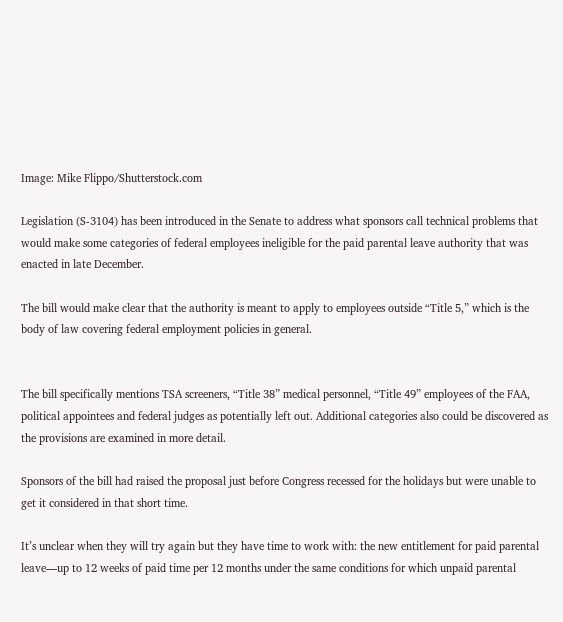Image: Mike Flippo/Shutterstock.com

Legislation (S-3104) has been introduced in the Senate to address what sponsors call technical problems that would make some categories of federal employees ineligible for the paid parental leave authority that was enacted in late December.

The bill would make clear that the authority is meant to apply to employees outside “Title 5,” which is the body of law covering federal employment policies in general.


The bill specifically mentions TSA screeners, “Title 38” medical personnel, “Title 49” employees of the FAA, political appointees and federal judges as potentially left out. Additional categories also could be discovered as the provisions are examined in more detail.

Sponsors of the bill had raised the proposal just before Congress recessed for the holidays but were unable to get it considered in that short time.

It’s unclear when they will try again but they have time to work with: the new entitlement for paid parental leave—up to 12 weeks of paid time per 12 months under the same conditions for which unpaid parental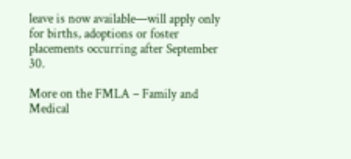leave is now available—will apply only for births, adoptions or foster placements occurring after September 30.

More on the FMLA – Family and Medical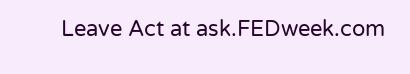Leave Act at ask.FEDweek.com